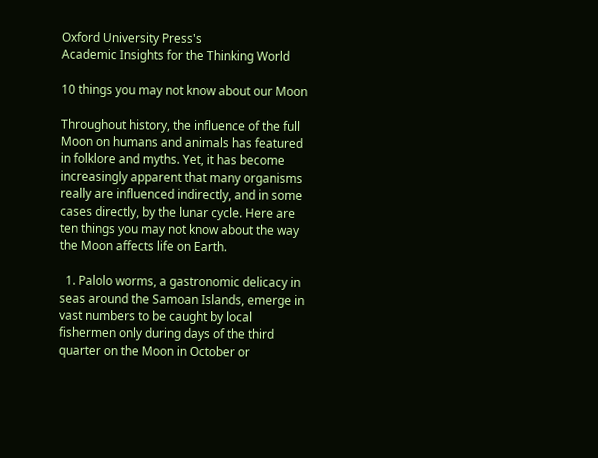Oxford University Press's
Academic Insights for the Thinking World

10 things you may not know about our Moon

Throughout history, the influence of the full Moon on humans and animals has featured in folklore and myths. Yet, it has become increasingly apparent that many organisms really are influenced indirectly, and in some cases directly, by the lunar cycle. Here are ten things you may not know about the way the Moon affects life on Earth.

  1. Palolo worms, a gastronomic delicacy in seas around the Samoan Islands, emerge in vast numbers to be caught by local fishermen only during days of the third quarter on the Moon in October or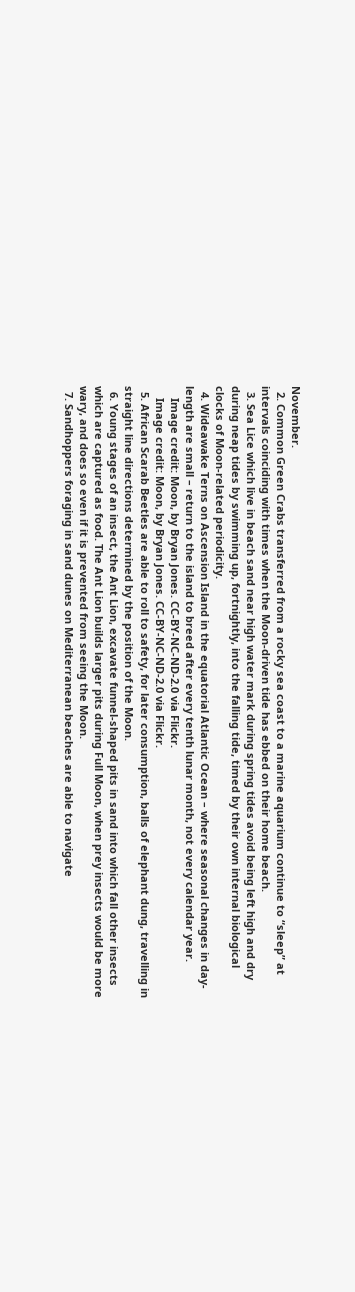November.
  2. Common Green Crabs transferred from a rocky sea coast to a marine aquarium continue to “sleep” at intervals coinciding with times when the Moon-driven tide has ebbed on their home beach.
  3. Sea Lice which live in beach sand near high water mark during spring tides avoid being left high and dry during neap tides by swimming up, fortnightly, into the falling tide, timed by their own internal biological clocks of Moon-related periodicity.
  4. Wideawake Terns on Ascension Island in the equatorial Atlantic Ocean – where seasonal changes in day-length are small – return to the island to breed after every tenth lunar month, not every calendar year.
    Image credit: Moon, by Bryan Jones. CC-BY-NC-ND-2.0 via Flickr.
    Image credit: Moon, by Bryan Jones. CC-BY-NC-ND-2.0 via Flickr.
  5. African Scarab Beetles are able to roll to safety, for later consumption, balls of elephant dung, travelling in straight line directions determined by the position of the Moon.
  6. Young stages of an insect, the Ant Lion, excavate funnel-shaped pits in sand into which fall other insects which are captured as food. The Ant Lion builds larger pits during Full Moon, when prey insects would be more wary, and does so even if it is prevented from seeing the Moon.
  7. Sandhoppers foraging in sand dunes on Mediterranean beaches are able to navigate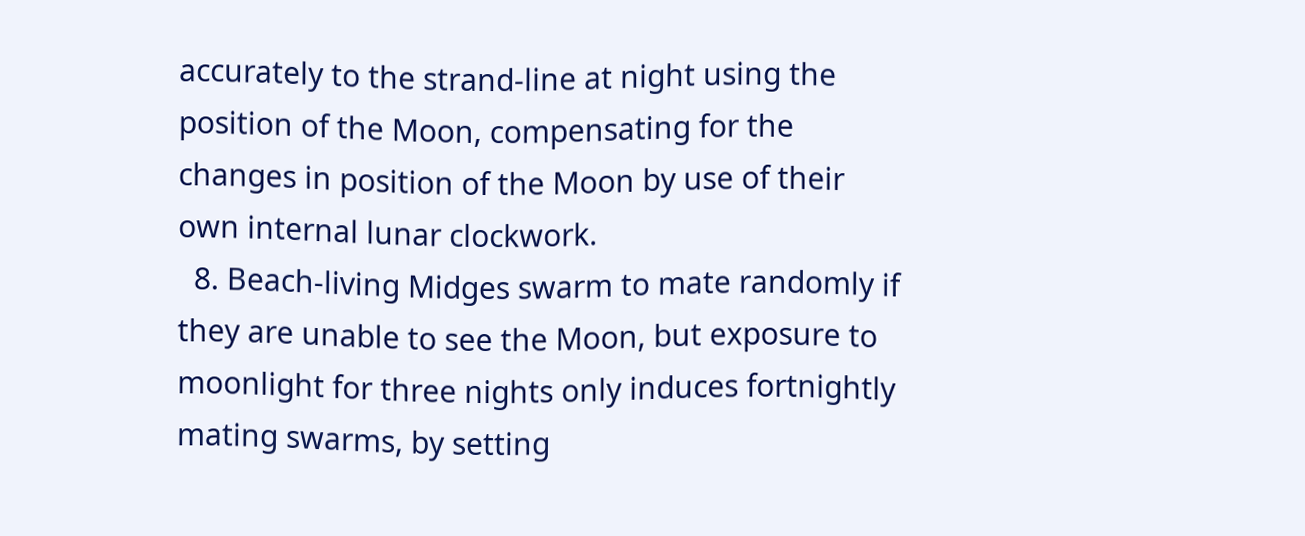accurately to the strand-line at night using the position of the Moon, compensating for the changes in position of the Moon by use of their own internal lunar clockwork.
  8. Beach-living Midges swarm to mate randomly if they are unable to see the Moon, but exposure to moonlight for three nights only induces fortnightly mating swarms, by setting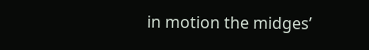in motion the midges’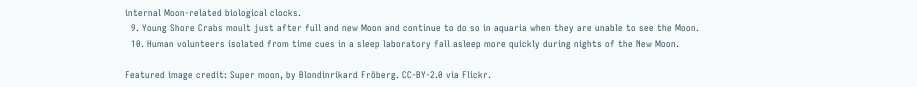internal Moon-related biological clocks.
  9. Young Shore Crabs moult just after full and new Moon and continue to do so in aquaria when they are unable to see the Moon.
  10. Human volunteers isolated from time cues in a sleep laboratory fall asleep more quickly during nights of the New Moon.

Featured image credit: Super moon, by Blondinrikard Fröberg. CC-BY-2.0 via Flickr.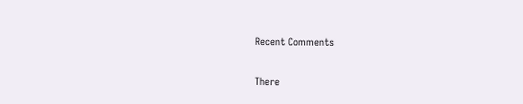Recent Comments

There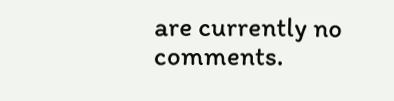are currently no comments.